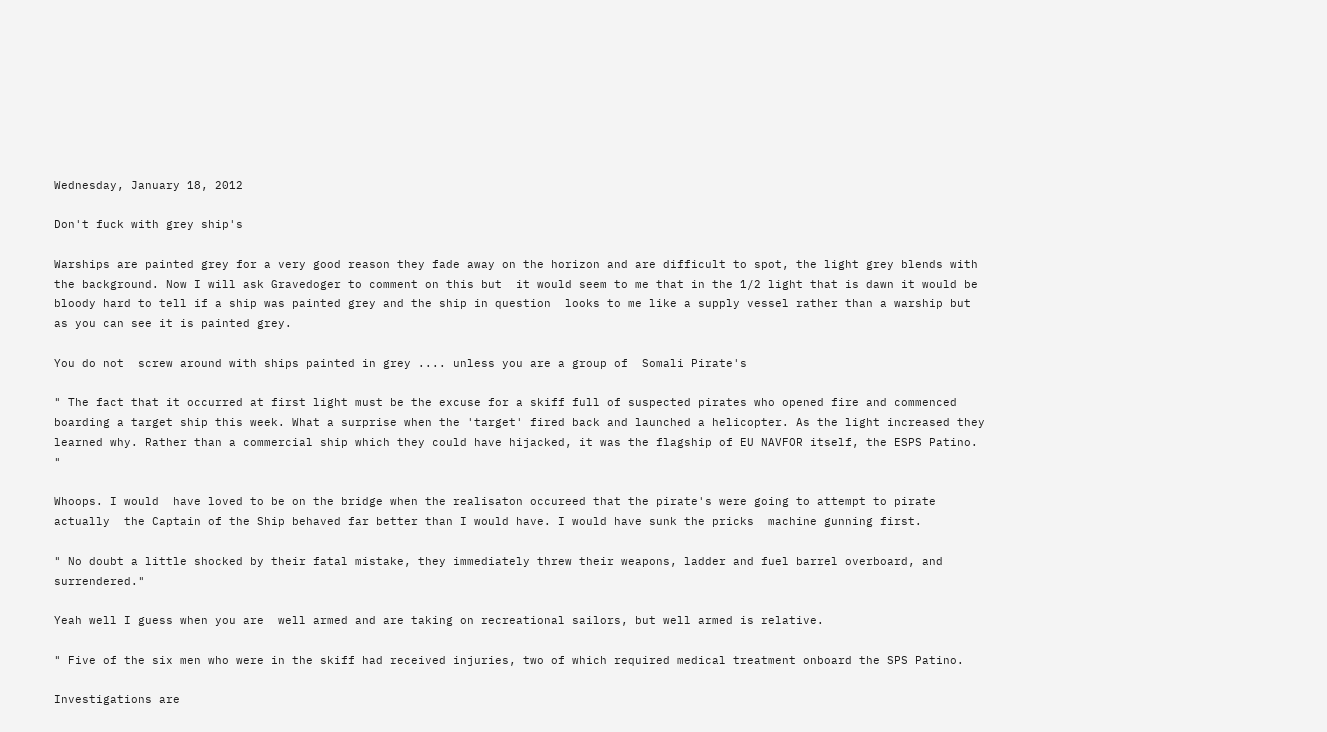Wednesday, January 18, 2012

Don't fuck with grey ship's

Warships are painted grey for a very good reason they fade away on the horizon and are difficult to spot, the light grey blends with the background. Now I will ask Gravedoger to comment on this but  it would seem to me that in the 1/2 light that is dawn it would be  bloody hard to tell if a ship was painted grey and the ship in question  looks to me like a supply vessel rather than a warship but as you can see it is painted grey.

You do not  screw around with ships painted in grey .... unless you are a group of  Somali Pirate's

" The fact that it occurred at first light must be the excuse for a skiff full of suspected pirates who opened fire and commenced boarding a target ship this week. What a surprise when the 'target' fired back and launched a helicopter. As the light increased they learned why. Rather than a commercial ship which they could have hijacked, it was the flagship of EU NAVFOR itself, the ESPS Patino. "

Whoops. I would  have loved to be on the bridge when the realisaton occureed that the pirate's were going to attempt to pirate actually  the Captain of the Ship behaved far better than I would have. I would have sunk the pricks  machine gunning first.

" No doubt a little shocked by their fatal mistake, they immediately threw their weapons, ladder and fuel barrel overboard, and surrendered."

Yeah well I guess when you are  well armed and are taking on recreational sailors, but well armed is relative.

" Five of the six men who were in the skiff had received injuries, two of which required medical treatment onboard the SPS Patino.

Investigations are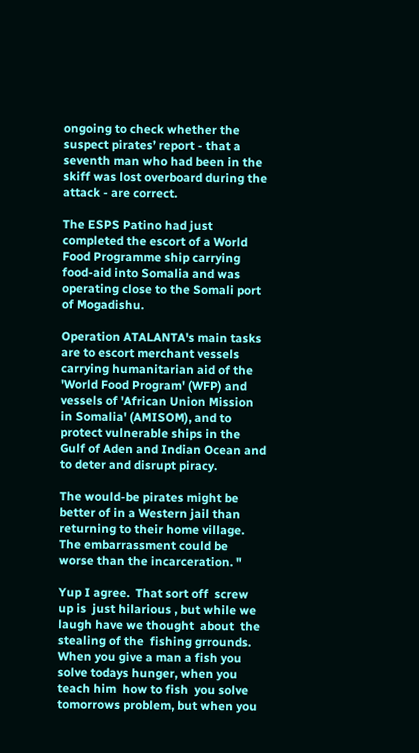ongoing to check whether the suspect pirates’ report - that a seventh man who had been in the skiff was lost overboard during the attack - are correct.

The ESPS Patino had just completed the escort of a World Food Programme ship carrying food-aid into Somalia and was operating close to the Somali port of Mogadishu.

Operation ATALANTA's main tasks are to escort merchant vessels carrying humanitarian aid of the 'World Food Program' (WFP) and vessels of 'African Union Mission in Somalia' (AMISOM), and to protect vulnerable ships in the Gulf of Aden and Indian Ocean and to deter and disrupt piracy.

The would-be pirates might be better of in a Western jail than returning to their home village. The embarrassment could be worse than the incarceration. "

Yup I agree.  That sort off  screw up is  just hilarious , but while we laugh have we thought  about  the stealing of the  fishing grrounds. When you give a man a fish you solve todays hunger, when you teach him  how to fish  you solve tomorrows problem, but when you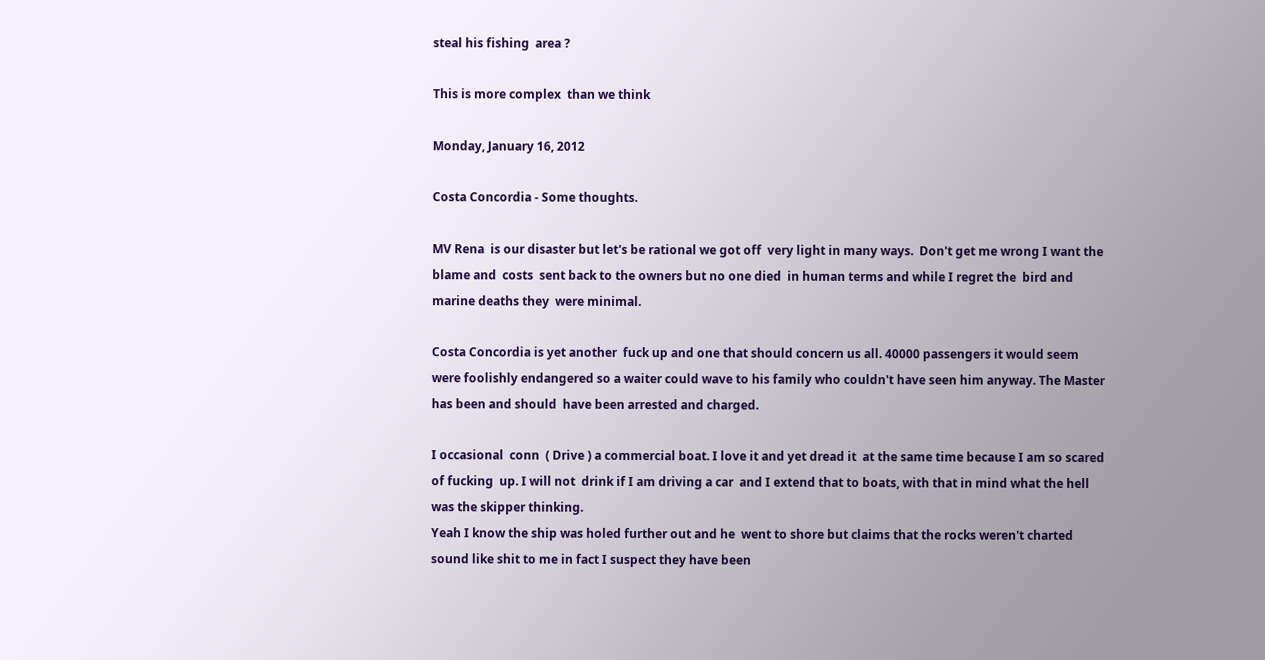steal his fishing  area ?

This is more complex  than we think

Monday, January 16, 2012

Costa Concordia - Some thoughts.

MV Rena  is our disaster but let's be rational we got off  very light in many ways.  Don't get me wrong I want the blame and  costs  sent back to the owners but no one died  in human terms and while I regret the  bird and marine deaths they  were minimal.

Costa Concordia is yet another  fuck up and one that should concern us all. 40000 passengers it would seem were foolishly endangered so a waiter could wave to his family who couldn't have seen him anyway. The Master has been and should  have been arrested and charged.

I occasional  conn  ( Drive ) a commercial boat. I love it and yet dread it  at the same time because I am so scared of fucking  up. I will not  drink if I am driving a car  and I extend that to boats, with that in mind what the hell was the skipper thinking.
Yeah I know the ship was holed further out and he  went to shore but claims that the rocks weren't charted sound like shit to me in fact I suspect they have been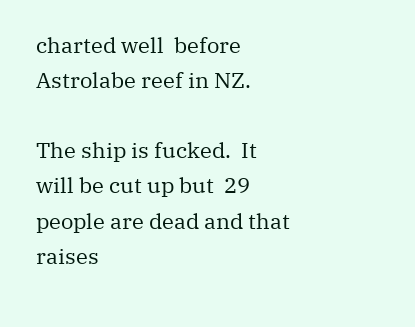charted well  before  Astrolabe reef in NZ.

The ship is fucked.  It will be cut up but  29 people are dead and that raises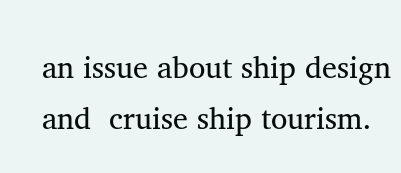an issue about ship design and  cruise ship tourism.